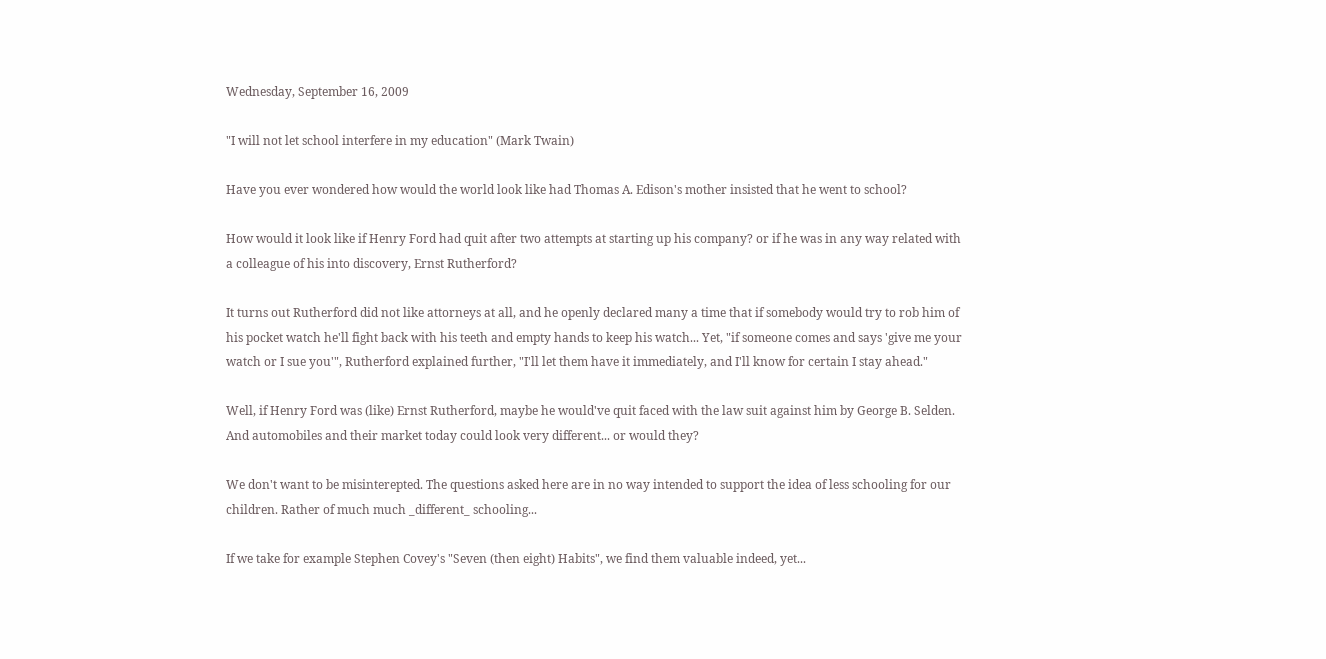Wednesday, September 16, 2009

"I will not let school interfere in my education" (Mark Twain)

Have you ever wondered how would the world look like had Thomas A. Edison's mother insisted that he went to school?

How would it look like if Henry Ford had quit after two attempts at starting up his company? or if he was in any way related with a colleague of his into discovery, Ernst Rutherford?

It turns out Rutherford did not like attorneys at all, and he openly declared many a time that if somebody would try to rob him of his pocket watch he'll fight back with his teeth and empty hands to keep his watch... Yet, "if someone comes and says 'give me your watch or I sue you'", Rutherford explained further, "I'll let them have it immediately, and I'll know for certain I stay ahead."

Well, if Henry Ford was (like) Ernst Rutherford, maybe he would've quit faced with the law suit against him by George B. Selden. And automobiles and their market today could look very different... or would they?

We don't want to be misinterepted. The questions asked here are in no way intended to support the idea of less schooling for our children. Rather of much much _different_ schooling...

If we take for example Stephen Covey's "Seven (then eight) Habits", we find them valuable indeed, yet...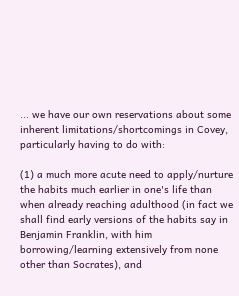... we have our own reservations about some inherent limitations/shortcomings in Covey, particularly having to do with:

(1) a much more acute need to apply/nurture the habits much earlier in one's life than when already reaching adulthood (in fact we shall find early versions of the habits say in Benjamin Franklin, with him borrowing/learning extensively from none other than Socrates), and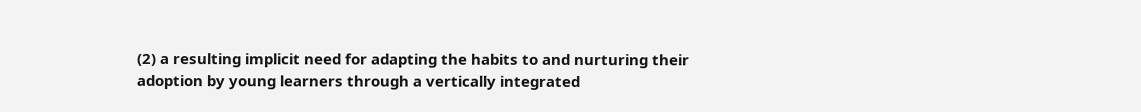(2) a resulting implicit need for adapting the habits to and nurturing their adoption by young learners through a vertically integrated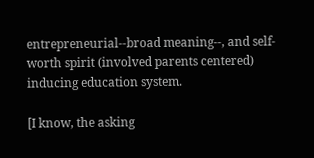entrepreneurial--broad meaning--, and self-worth spirit (involved parents centered) inducing education system.

[I know, the asking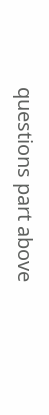questions part above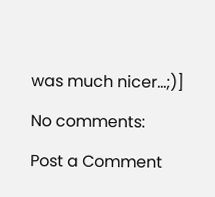was much nicer...;)]

No comments:

Post a Comment